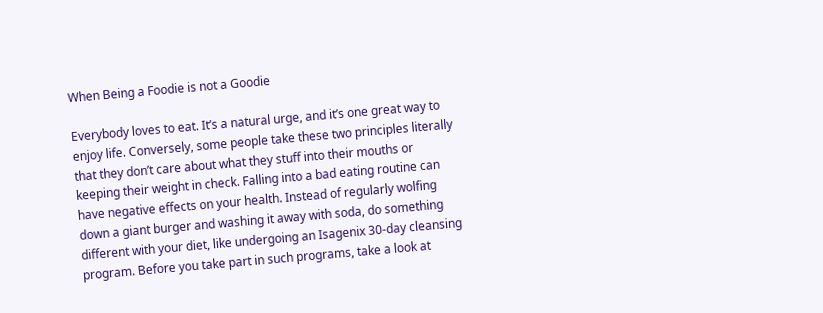When Being a Foodie is not a Goodie

Everybody loves to eat. It’s a natural urge, and it’s one great way to enjoy life. Conversely, some people take these two principles literally that they don’t care about what they stuff into their mouths or keeping their weight in check. Falling into a bad eating routine can have negative effects on your health. Instead of regularly wolfing down a giant burger and washing it away with soda, do something different with your diet, like undergoing an Isagenix 30-day cleansing program. Before you take part in such programs, take a look at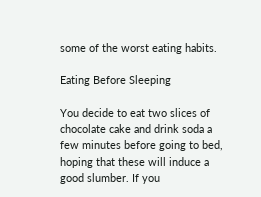some of the worst eating habits.

Eating Before Sleeping

You decide to eat two slices of chocolate cake and drink soda a few minutes before going to bed, hoping that these will induce a good slumber. If you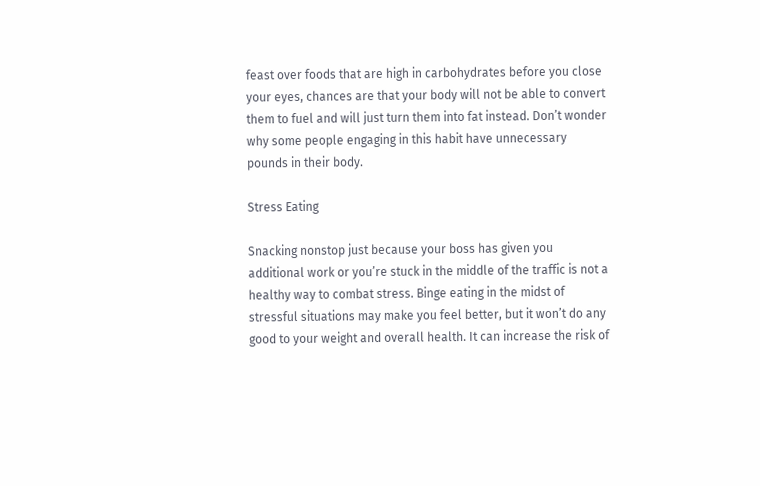feast over foods that are high in carbohydrates before you close your eyes, chances are that your body will not be able to convert them to fuel and will just turn them into fat instead. Don’t wonder why some people engaging in this habit have unnecessary pounds in their body.

Stress Eating

Snacking nonstop just because your boss has given you additional work or you’re stuck in the middle of the traffic is not a healthy way to combat stress. Binge eating in the midst of stressful situations may make you feel better, but it won’t do any good to your weight and overall health. It can increase the risk of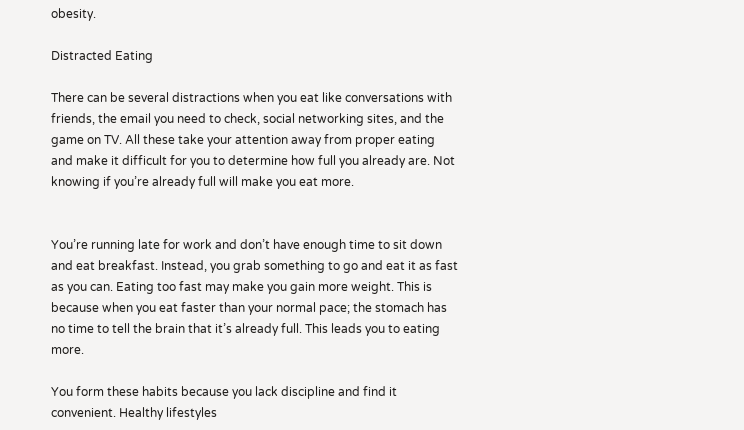obesity.

Distracted Eating

There can be several distractions when you eat like conversations with friends, the email you need to check, social networking sites, and the game on TV. All these take your attention away from proper eating and make it difficult for you to determine how full you already are. Not knowing if you’re already full will make you eat more.


You’re running late for work and don’t have enough time to sit down and eat breakfast. Instead, you grab something to go and eat it as fast as you can. Eating too fast may make you gain more weight. This is because when you eat faster than your normal pace; the stomach has no time to tell the brain that it’s already full. This leads you to eating more.

You form these habits because you lack discipline and find it convenient. Healthy lifestyles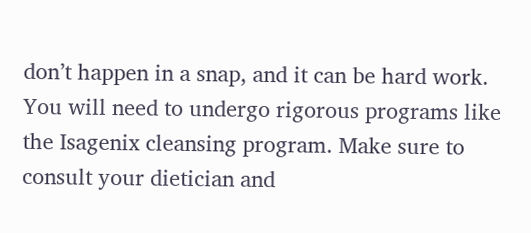don’t happen in a snap, and it can be hard work. You will need to undergo rigorous programs like the Isagenix cleansing program. Make sure to consult your dietician and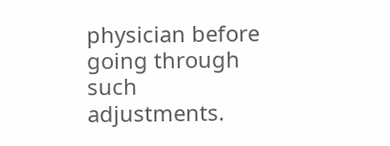physician before going through such adjustments.